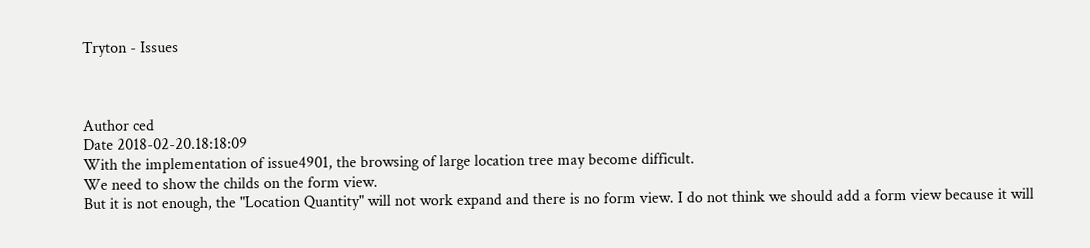Tryton - Issues



Author ced
Date 2018-02-20.18:18:09
With the implementation of issue4901, the browsing of large location tree may become difficult.
We need to show the childs on the form view.
But it is not enough, the "Location Quantity" will not work expand and there is no form view. I do not think we should add a form view because it will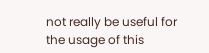not really be useful for the usage of this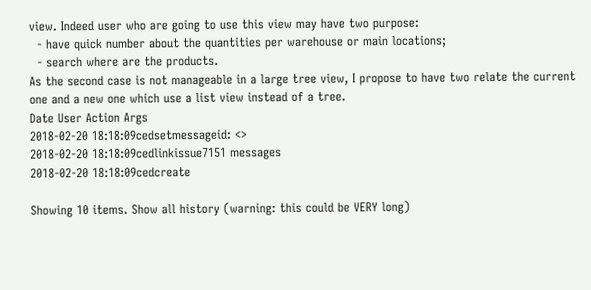view. Indeed user who are going to use this view may have two purpose:
  - have quick number about the quantities per warehouse or main locations;
  - search where are the products.
As the second case is not manageable in a large tree view, I propose to have two relate the current one and a new one which use a list view instead of a tree.
Date User Action Args
2018-02-20 18:18:09cedsetmessageid: <>
2018-02-20 18:18:09cedlinkissue7151 messages
2018-02-20 18:18:09cedcreate

Showing 10 items. Show all history (warning: this could be VERY long)